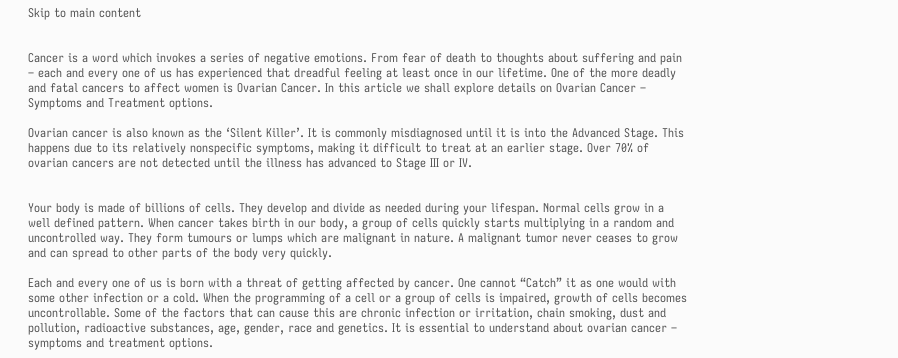Skip to main content


Cancer is a word which invokes a series of negative emotions. From fear of death to thoughts about suffering and pain – each and every one of us has experienced that dreadful feeling at least once in our lifetime. One of the more deadly and fatal cancers to affect women is Ovarian Cancer. In this article we shall explore details on Ovarian Cancer – Symptoms and Treatment options.

Ovarian cancer is also known as the ‘Silent Killer’. It is commonly misdiagnosed until it is into the Advanced Stage. This happens due to its relatively nonspecific symptoms, making it difficult to treat at an earlier stage. Over 70% of ovarian cancers are not detected until the illness has advanced to Stage III or IV.


Your body is made of billions of cells. They develop and divide as needed during your lifespan. Normal cells grow in a well defined pattern. When cancer takes birth in our body, a group of cells quickly starts multiplying in a random and uncontrolled way. They form tumours or lumps which are malignant in nature. A malignant tumor never ceases to grow and can spread to other parts of the body very quickly.

Each and every one of us is born with a threat of getting affected by cancer. One cannot “Catch” it as one would with some other infection or a cold. When the programming of a cell or a group of cells is impaired, growth of cells becomes uncontrollable. Some of the factors that can cause this are chronic infection or irritation, chain smoking, dust and pollution, radioactive substances, age, gender, race and genetics. It is essential to understand about ovarian cancer – symptoms and treatment options.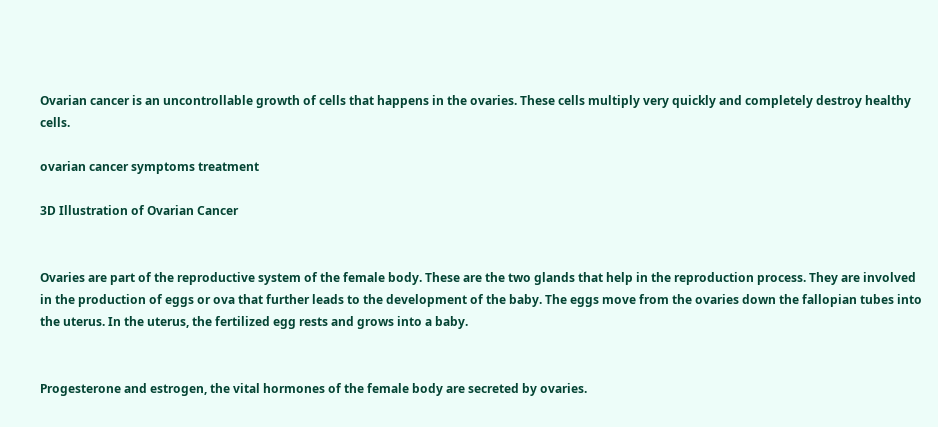Ovarian cancer is an uncontrollable growth of cells that happens in the ovaries. These cells multiply very quickly and completely destroy healthy cells.

ovarian cancer symptoms treatment

3D Illustration of Ovarian Cancer


Ovaries are part of the reproductive system of the female body. These are the two glands that help in the reproduction process. They are involved in the production of eggs or ova that further leads to the development of the baby. The eggs move from the ovaries down the fallopian tubes into the uterus. In the uterus, the fertilized egg rests and grows into a baby.


Progesterone and estrogen, the vital hormones of the female body are secreted by ovaries.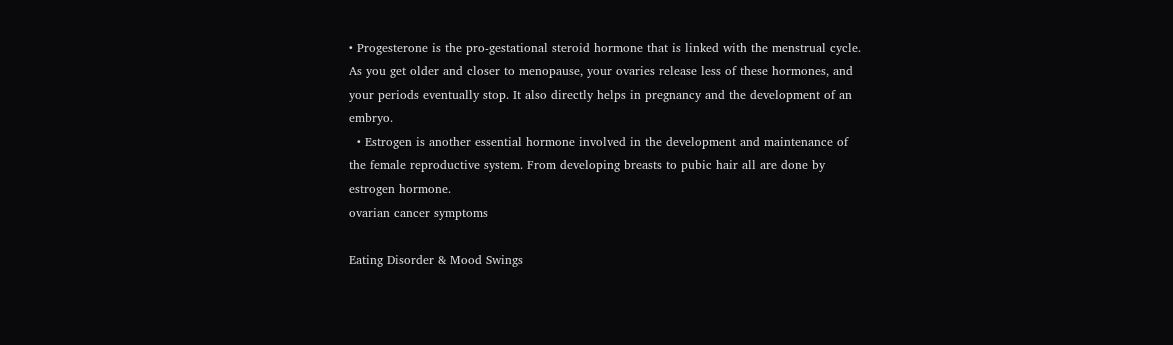• Progesterone is the pro-gestational steroid hormone that is linked with the menstrual cycle. As you get older and closer to menopause, your ovaries release less of these hormones, and your periods eventually stop. It also directly helps in pregnancy and the development of an embryo.
  • Estrogen is another essential hormone involved in the development and maintenance of the female reproductive system. From developing breasts to pubic hair all are done by estrogen hormone.
ovarian cancer symptoms

Eating Disorder & Mood Swings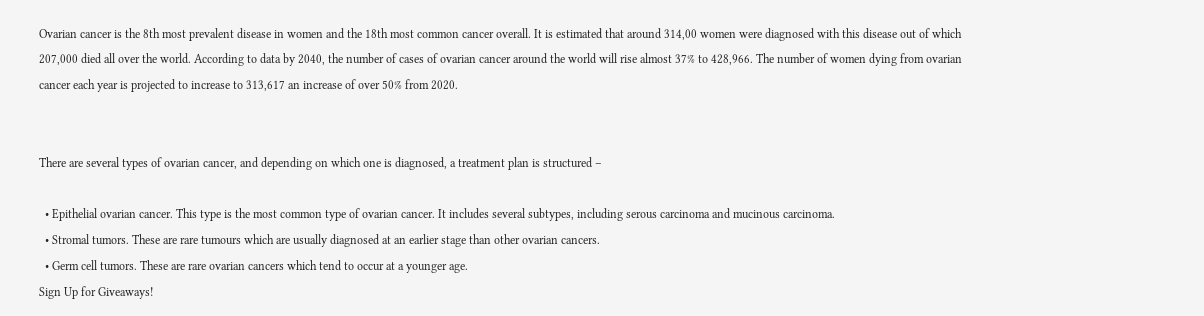Ovarian cancer is the 8th most prevalent disease in women and the 18th most common cancer overall. It is estimated that around 314,00 women were diagnosed with this disease out of which 207,000 died all over the world. According to data by 2040, the number of cases of ovarian cancer around the world will rise almost 37% to 428,966. The number of women dying from ovarian cancer each year is projected to increase to 313,617 an increase of over 50% from 2020.


There are several types of ovarian cancer, and depending on which one is diagnosed, a treatment plan is structured –

  • Epithelial ovarian cancer. This type is the most common type of ovarian cancer. It includes several subtypes, including serous carcinoma and mucinous carcinoma.
  • Stromal tumors. These are rare tumours which are usually diagnosed at an earlier stage than other ovarian cancers.
  • Germ cell tumors. These are rare ovarian cancers which tend to occur at a younger age.
Sign Up for Giveaways!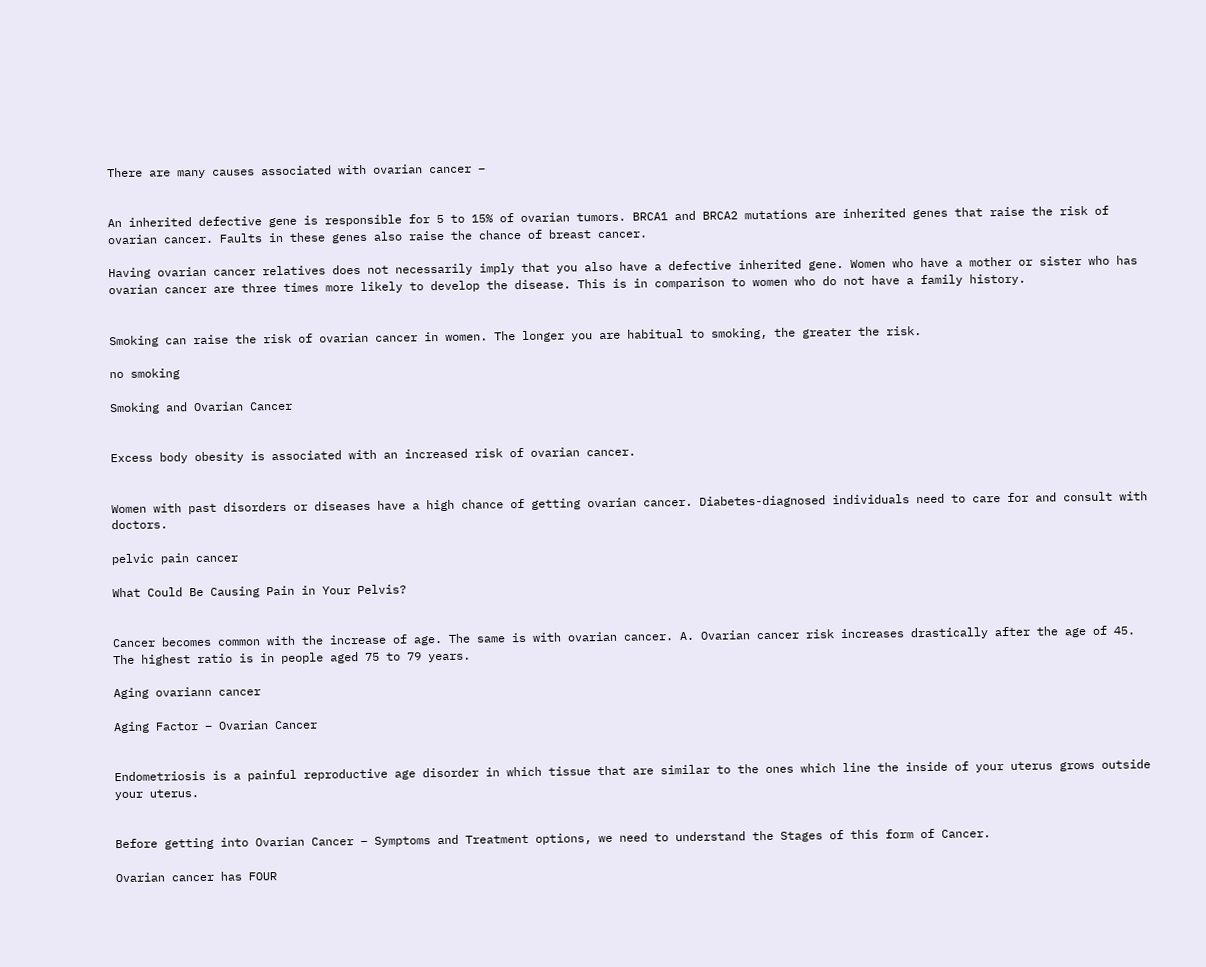There are many causes associated with ovarian cancer –


An inherited defective gene is responsible for 5 to 15% of ovarian tumors. BRCA1 and BRCA2 mutations are inherited genes that raise the risk of ovarian cancer. Faults in these genes also raise the chance of breast cancer.

Having ovarian cancer relatives does not necessarily imply that you also have a defective inherited gene. Women who have a mother or sister who has ovarian cancer are three times more likely to develop the disease. This is in comparison to women who do not have a family history.


Smoking can raise the risk of ovarian cancer in women. The longer you are habitual to smoking, the greater the risk.

no smoking

Smoking and Ovarian Cancer


Excess body obesity is associated with an increased risk of ovarian cancer.


Women with past disorders or diseases have a high chance of getting ovarian cancer. Diabetes-diagnosed individuals need to care for and consult with doctors.

pelvic pain cancer

What Could Be Causing Pain in Your Pelvis?


Cancer becomes common with the increase of age. The same is with ovarian cancer. A. Ovarian cancer risk increases drastically after the age of 45. The highest ratio is in people aged 75 to 79 years.

Aging ovariann cancer

Aging Factor – Ovarian Cancer


Endometriosis is a painful reproductive age disorder in which tissue that are similar to the ones which line the inside of your uterus grows outside your uterus.


Before getting into Ovarian Cancer – Symptoms and Treatment options, we need to understand the Stages of this form of Cancer.

Ovarian cancer has FOUR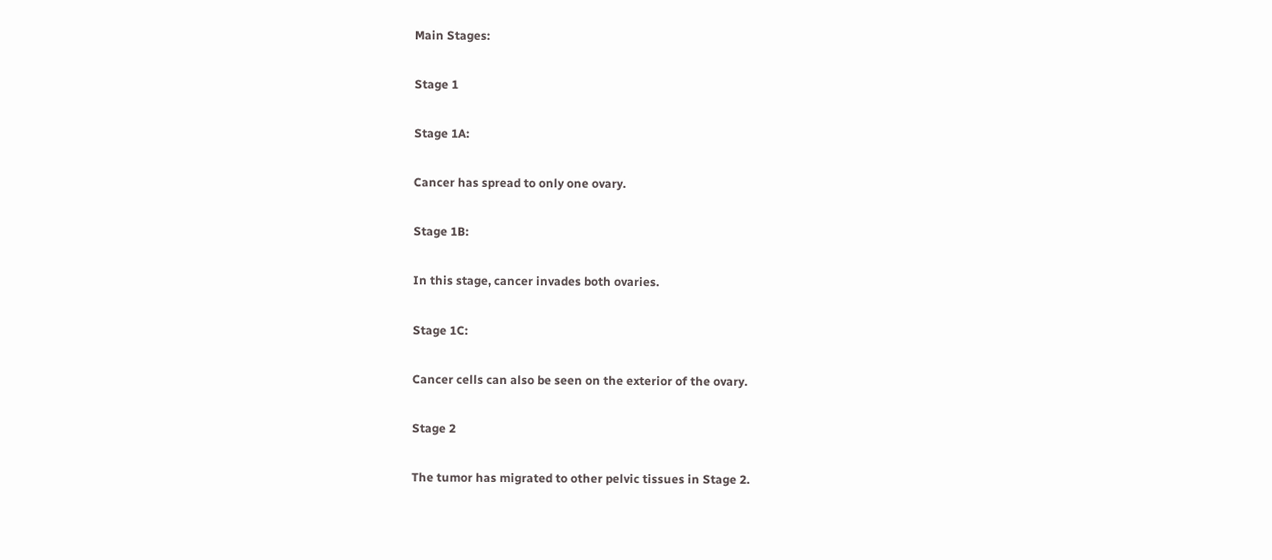Main Stages:

Stage 1

Stage 1A:

Cancer has spread to only one ovary.

Stage 1B:

In this stage, cancer invades both ovaries.

Stage 1C:

Cancer cells can also be seen on the exterior of the ovary.

Stage 2

The tumor has migrated to other pelvic tissues in Stage 2.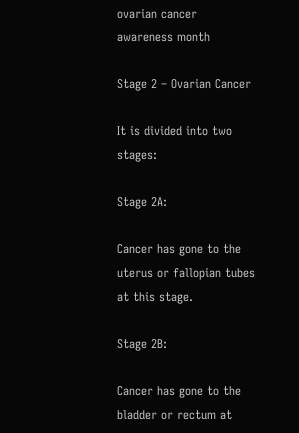ovarian cancer awareness month

Stage 2 – Ovarian Cancer

It is divided into two stages:

Stage 2A:

Cancer has gone to the uterus or fallopian tubes at this stage.

Stage 2B:

Cancer has gone to the bladder or rectum at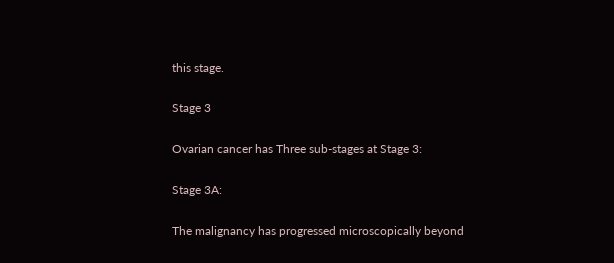this stage.

Stage 3

Ovarian cancer has Three sub-stages at Stage 3:

Stage 3A:

The malignancy has progressed microscopically beyond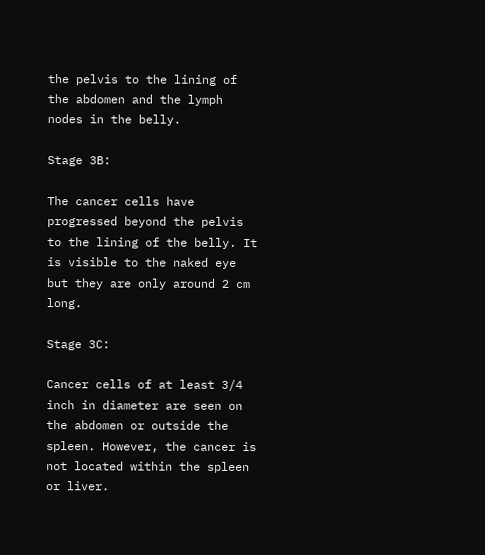the pelvis to the lining of the abdomen and the lymph nodes in the belly.

Stage 3B:

The cancer cells have progressed beyond the pelvis to the lining of the belly. It is visible to the naked eye but they are only around 2 cm long.

Stage 3C:

Cancer cells of at least 3/4 inch in diameter are seen on the abdomen or outside the spleen. However, the cancer is not located within the spleen or liver.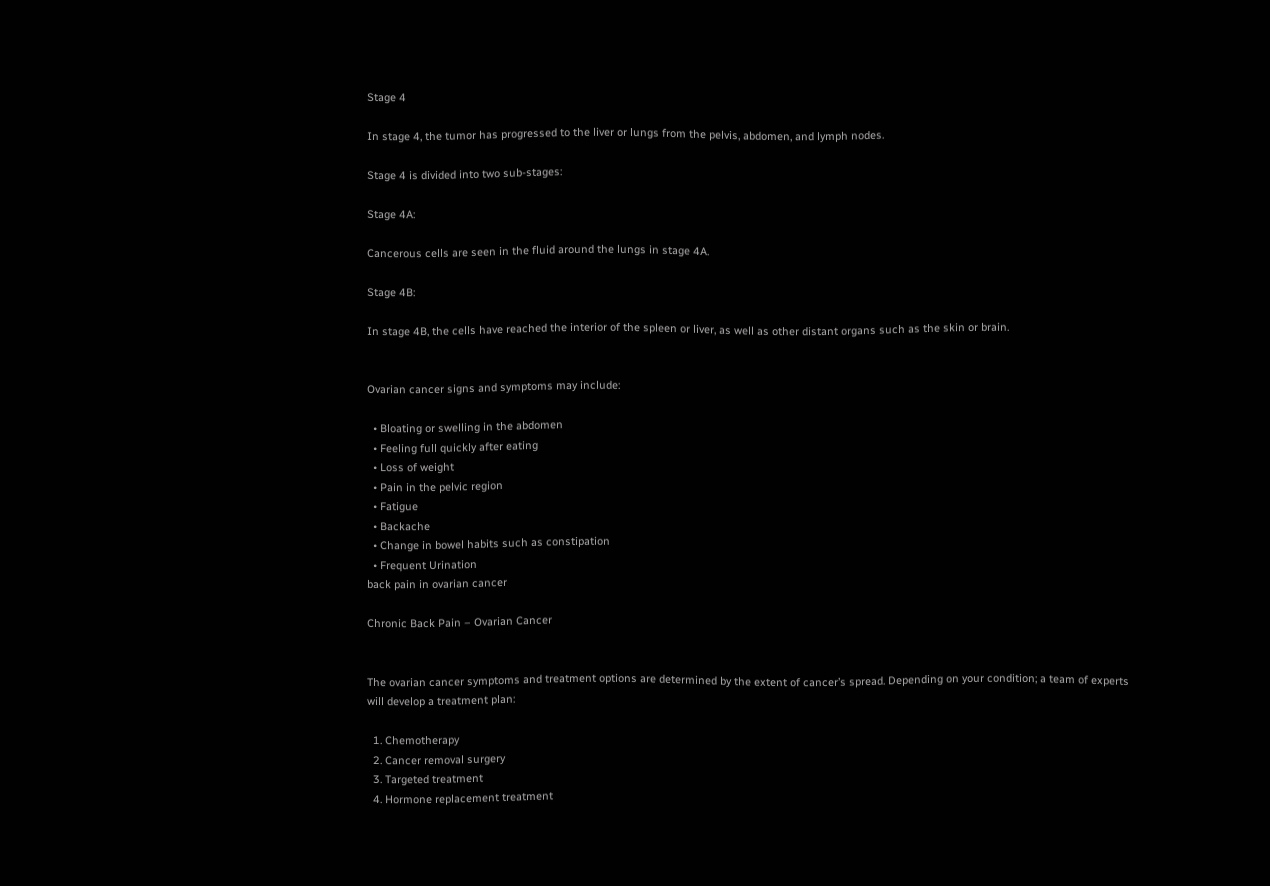Stage 4

In stage 4, the tumor has progressed to the liver or lungs from the pelvis, abdomen, and lymph nodes.

Stage 4 is divided into two sub-stages:

Stage 4A:

Cancerous cells are seen in the fluid around the lungs in stage 4A.

Stage 4B:

In stage 4B, the cells have reached the interior of the spleen or liver, as well as other distant organs such as the skin or brain.


Ovarian cancer signs and symptoms may include:

  • Bloating or swelling in the abdomen
  • Feeling full quickly after eating
  • Loss of weight
  • Pain in the pelvic region
  • Fatigue
  • Backache
  • Change in bowel habits such as constipation
  • Frequent Urination
back pain in ovarian cancer

Chronic Back Pain – Ovarian Cancer


The ovarian cancer symptoms and treatment options are determined by the extent of cancer’s spread. Depending on your condition; a team of experts will develop a treatment plan:

  1. Chemotherapy
  2. Cancer removal surgery
  3. Targeted treatment
  4. Hormone replacement treatment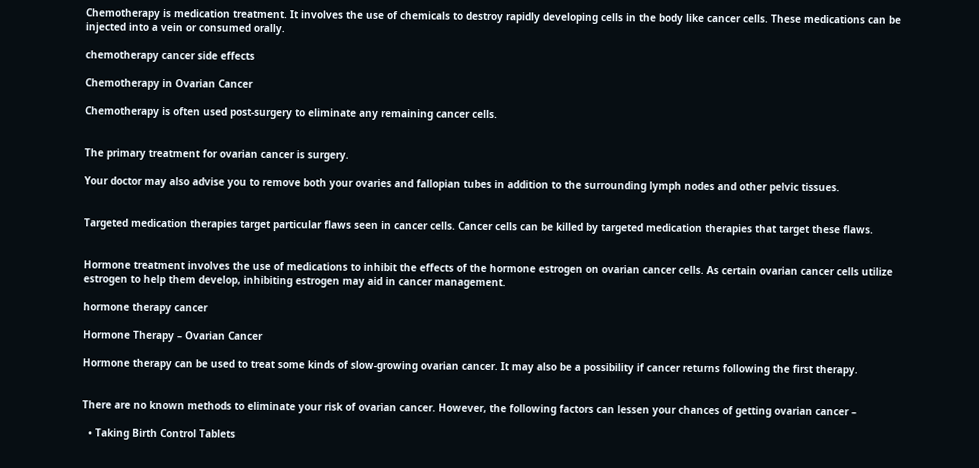Chemotherapy is medication treatment. It involves the use of chemicals to destroy rapidly developing cells in the body like cancer cells. These medications can be injected into a vein or consumed orally.

chemotherapy cancer side effects

Chemotherapy in Ovarian Cancer

Chemotherapy is often used post-surgery to eliminate any remaining cancer cells.


The primary treatment for ovarian cancer is surgery.

Your doctor may also advise you to remove both your ovaries and fallopian tubes in addition to the surrounding lymph nodes and other pelvic tissues.


Targeted medication therapies target particular flaws seen in cancer cells. Cancer cells can be killed by targeted medication therapies that target these flaws.


Hormone treatment involves the use of medications to inhibit the effects of the hormone estrogen on ovarian cancer cells. As certain ovarian cancer cells utilize estrogen to help them develop, inhibiting estrogen may aid in cancer management.

hormone therapy cancer

Hormone Therapy – Ovarian Cancer

Hormone therapy can be used to treat some kinds of slow-growing ovarian cancer. It may also be a possibility if cancer returns following the first therapy.


There are no known methods to eliminate your risk of ovarian cancer. However, the following factors can lessen your chances of getting ovarian cancer –

  • Taking Birth Control Tablets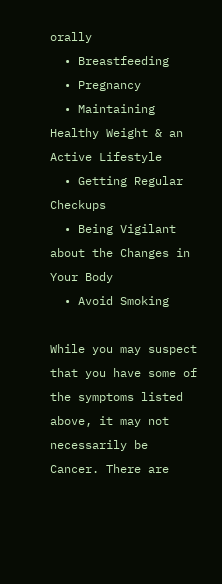orally
  • Breastfeeding
  • Pregnancy
  • Maintaining Healthy Weight & an Active Lifestyle
  • Getting Regular Checkups
  • Being Vigilant about the Changes in Your Body
  • Avoid Smoking

While you may suspect that you have some of the symptoms listed above, it may not necessarily be Cancer. There are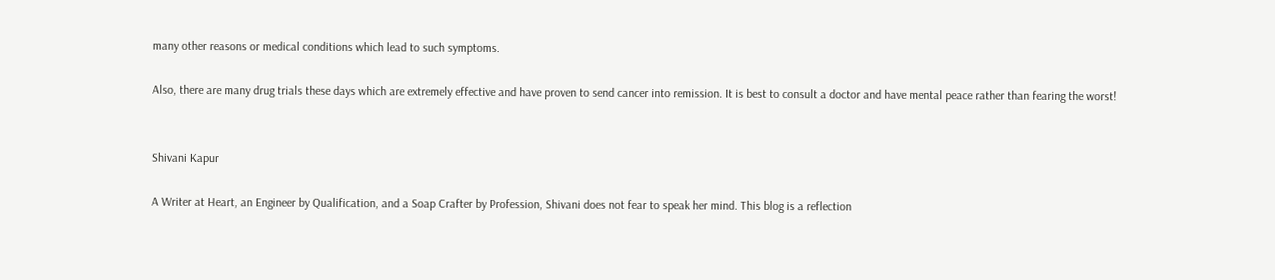many other reasons or medical conditions which lead to such symptoms.

Also, there are many drug trials these days which are extremely effective and have proven to send cancer into remission. It is best to consult a doctor and have mental peace rather than fearing the worst!


Shivani Kapur

A Writer at Heart, an Engineer by Qualification, and a Soap Crafter by Profession, Shivani does not fear to speak her mind. This blog is a reflection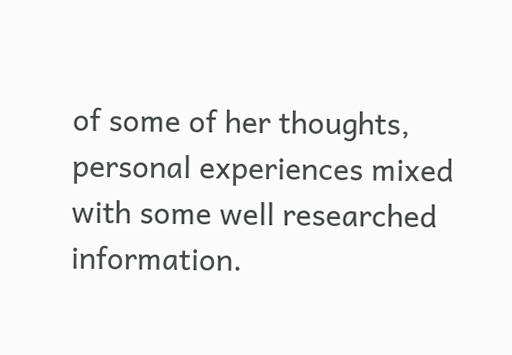of some of her thoughts, personal experiences mixed with some well researched information.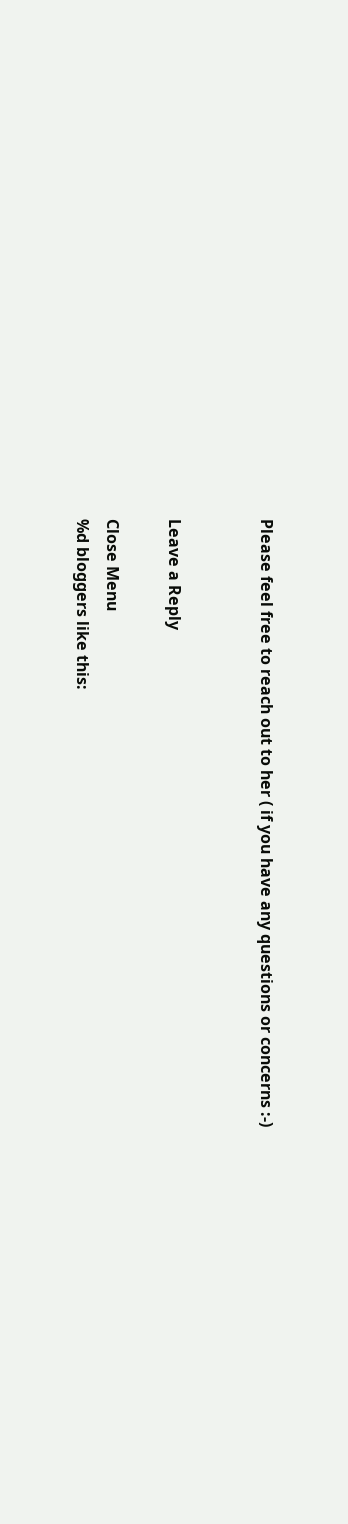Please feel free to reach out to her ( if you have any questions or concerns :-)


Leave a Reply

Close Menu
%d bloggers like this: